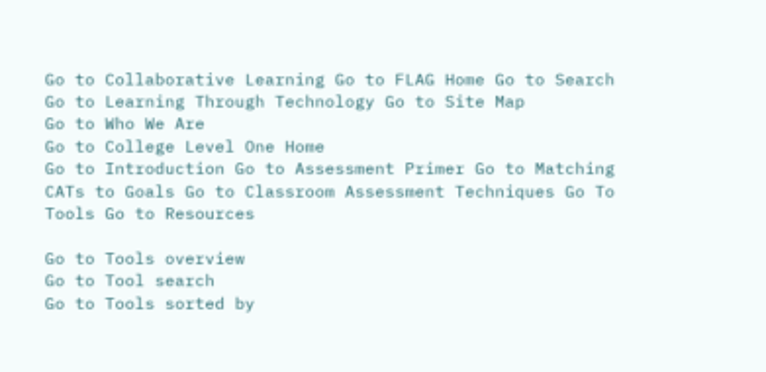Go to Collaborative Learning Go to FLAG Home Go to Search
Go to Learning Through Technology Go to Site Map
Go to Who We Are
Go to College Level One Home
Go to Introduction Go to Assessment Primer Go to Matching CATs to Goals Go to Classroom Assessment Techniques Go To Tools Go to Resources

Go to Tools overview
Go to Tool search
Go to Tools sorted by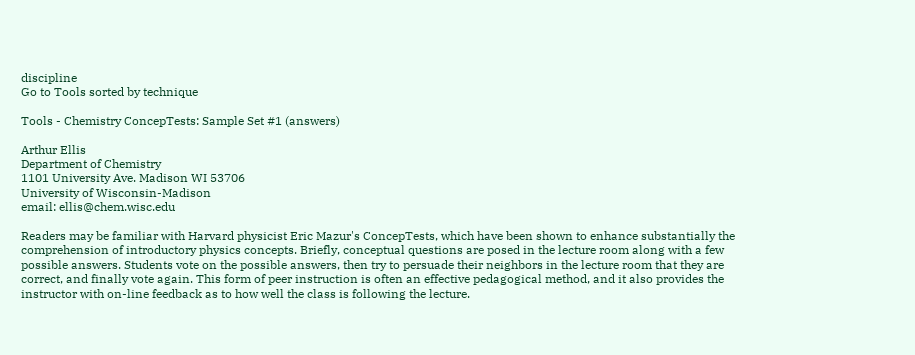discipline
Go to Tools sorted by technique

Tools - Chemistry ConcepTests: Sample Set #1 (answers)

Arthur Ellis
Department of Chemistry
1101 University Ave. Madison WI 53706
University of Wisconsin-Madison
email: ellis@chem.wisc.edu

Readers may be familiar with Harvard physicist Eric Mazur's ConcepTests, which have been shown to enhance substantially the comprehension of introductory physics concepts. Briefly, conceptual questions are posed in the lecture room along with a few possible answers. Students vote on the possible answers, then try to persuade their neighbors in the lecture room that they are correct, and finally vote again. This form of peer instruction is often an effective pedagogical method, and it also provides the instructor with on-line feedback as to how well the class is following the lecture.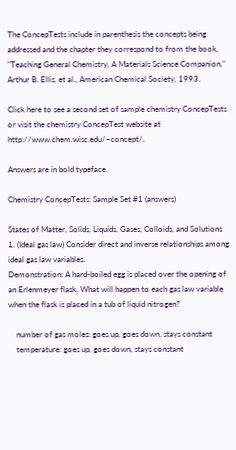The ConcepTests include in parenthesis the concepts being addressed and the chapter they correspond to from the book, "Teaching General Chemistry, A Materials Science Companion," Arthur B. Ellis, et al., American Chemical Society, 1993.

Click here to see a second set of sample chemistry ConcepTests or visit the chemistry ConcepTest website at http://www.chem.wisc.edu/~concept/.

Answers are in bold typeface.

Chemistry ConcepTests: Sample Set #1 (answers)

States of Matter, Solids, Liquids, Gases, Colloids, and Solutions
1. (Ideal gas law) Consider direct and inverse relationships among ideal gas law variables.
Demonstration: A hard-boiled egg is placed over the opening of an Erlenmeyer flask. What will happen to each gas law variable when the flask is placed in a tub of liquid nitrogen?

    number of gas moles: goes up, goes down, stays constant
    temperature: goes up, goes down, stays constant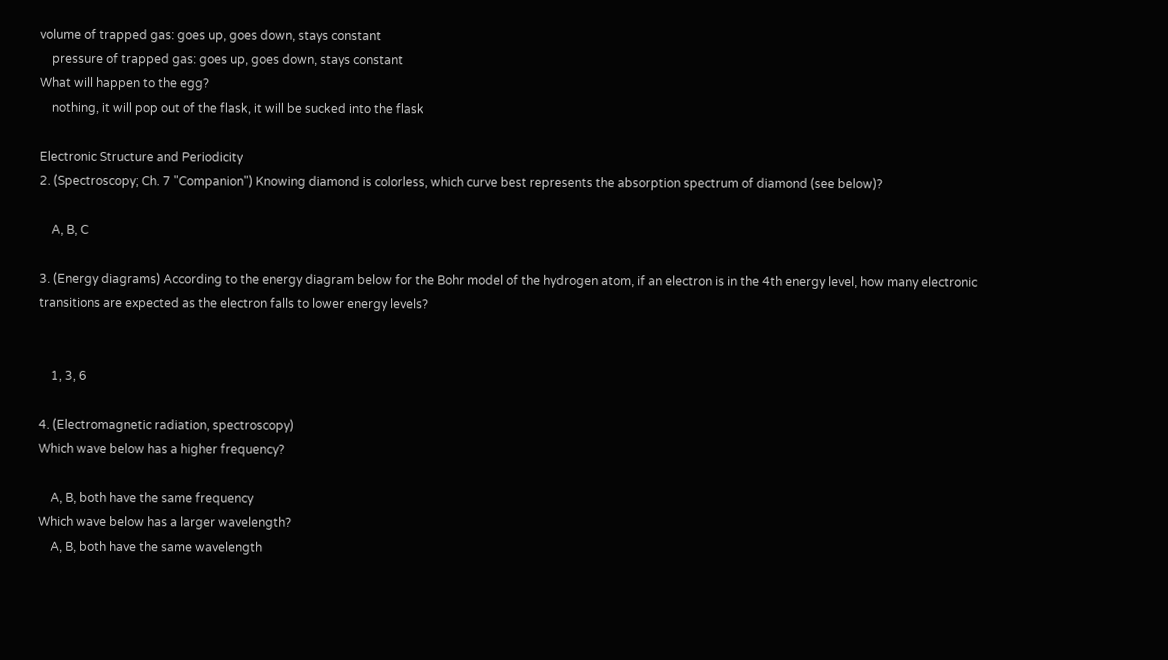volume of trapped gas: goes up, goes down, stays constant
    pressure of trapped gas: goes up, goes down, stays constant
What will happen to the egg?
    nothing, it will pop out of the flask, it will be sucked into the flask

Electronic Structure and Periodicity
2. (Spectroscopy; Ch. 7 "Companion") Knowing diamond is colorless, which curve best represents the absorption spectrum of diamond (see below)?

    A, B, C

3. (Energy diagrams) According to the energy diagram below for the Bohr model of the hydrogen atom, if an electron is in the 4th energy level, how many electronic transitions are expected as the electron falls to lower energy levels?


    1, 3, 6

4. (Electromagnetic radiation, spectroscopy)
Which wave below has a higher frequency?

    A, B, both have the same frequency
Which wave below has a larger wavelength?
    A, B, both have the same wavelength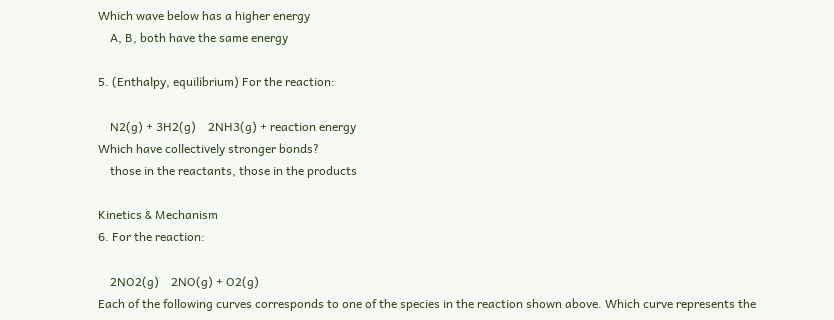Which wave below has a higher energy
    A, B, both have the same energy

5. (Enthalpy, equilibrium) For the reaction:

    N2(g) + 3H2(g)    2NH3(g) + reaction energy
Which have collectively stronger bonds?
    those in the reactants, those in the products

Kinetics & Mechanism
6. For the reaction:

    2NO2(g)    2NO(g) + O2(g)
Each of the following curves corresponds to one of the species in the reaction shown above. Which curve represents the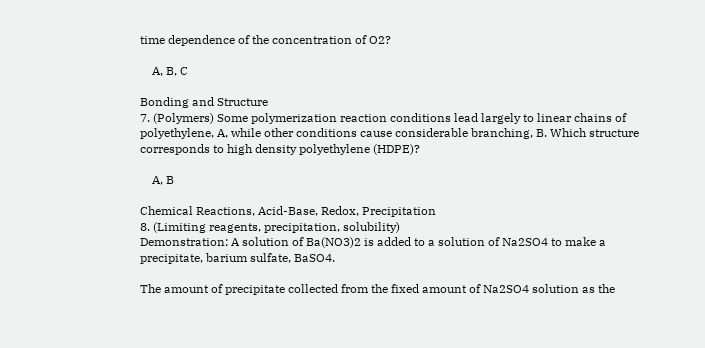time dependence of the concentration of O2?

    A, B, C

Bonding and Structure
7. (Polymers) Some polymerization reaction conditions lead largely to linear chains of polyethylene, A, while other conditions cause considerable branching, B. Which structure corresponds to high density polyethylene (HDPE)?

    A, B

Chemical Reactions, Acid-Base, Redox, Precipitation
8. (Limiting reagents, precipitation, solubility)
Demonstration: A solution of Ba(NO3)2 is added to a solution of Na2SO4 to make a precipitate, barium sulfate, BaSO4.

The amount of precipitate collected from the fixed amount of Na2SO4 solution as the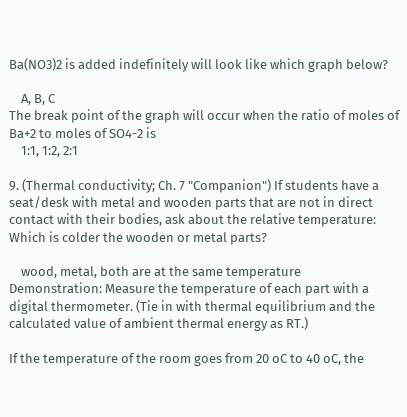Ba(NO3)2 is added indefinitely will look like which graph below?

    A, B, C
The break point of the graph will occur when the ratio of moles of Ba+2 to moles of SO4-2 is
    1:1, 1:2, 2:1

9. (Thermal conductivity; Ch. 7 "Companion") If students have a seat/desk with metal and wooden parts that are not in direct contact with their bodies, ask about the relative temperature: Which is colder the wooden or metal parts?

    wood, metal, both are at the same temperature
Demonstration: Measure the temperature of each part with a digital thermometer. (Tie in with thermal equilibrium and the calculated value of ambient thermal energy as RT.)

If the temperature of the room goes from 20 oC to 40 oC, the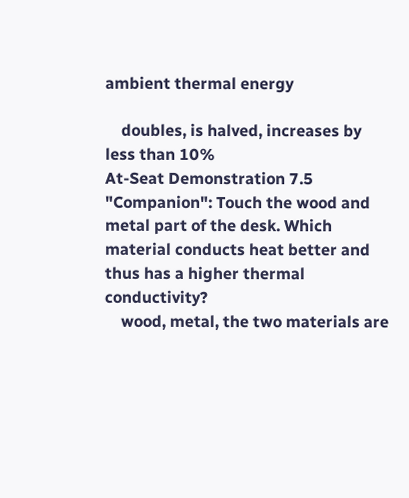ambient thermal energy

    doubles, is halved, increases by less than 10%
At-Seat Demonstration 7.5 "Companion": Touch the wood and metal part of the desk. Which material conducts heat better and thus has a higher thermal conductivity?
    wood, metal, the two materials are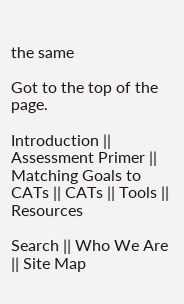the same

Got to the top of the page.

Introduction || Assessment Primer || Matching Goals to CATs || CATs || Tools || Resources

Search || Who We Are || Site Map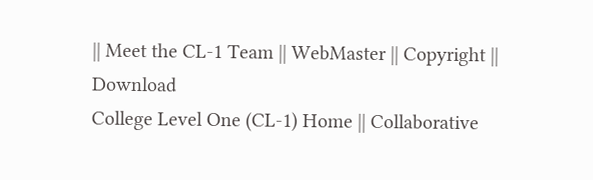|| Meet the CL-1 Team || WebMaster || Copyright || Download
College Level One (CL-1) Home || Collaborative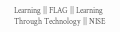Learning || FLAG || Learning Through Technology || NISE